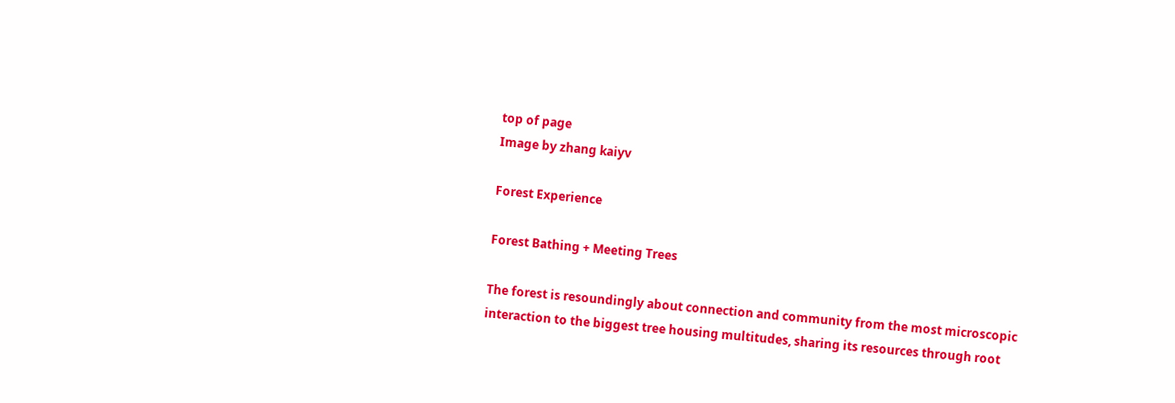top of page
Image by zhang kaiyv

Forest Experience

Forest Bathing + Meeting Trees

The forest is resoundingly about connection and community from the most microscopic interaction to the biggest tree housing multitudes, sharing its resources through root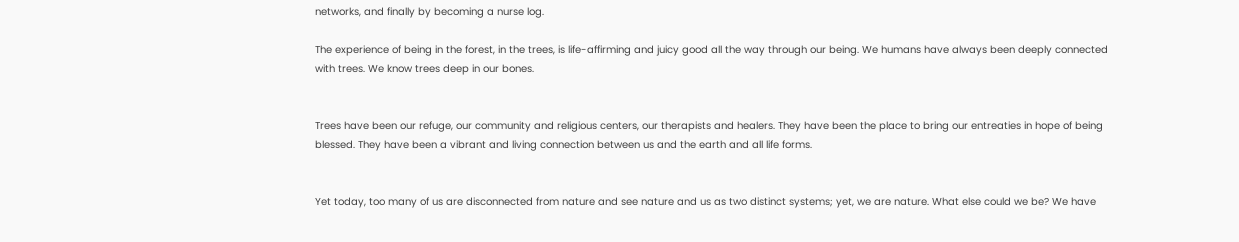networks, and finally by becoming a nurse log.

The experience of being in the forest, in the trees, is life-affirming and juicy good all the way through our being. We humans have always been deeply connected with trees. We know trees deep in our bones.


Trees have been our refuge, our community and religious centers, our therapists and healers. They have been the place to bring our entreaties in hope of being blessed. They have been a vibrant and living connection between us and the earth and all life forms.


Yet today, too many of us are disconnected from nature and see nature and us as two distinct systems; yet, we are nature. What else could we be? We have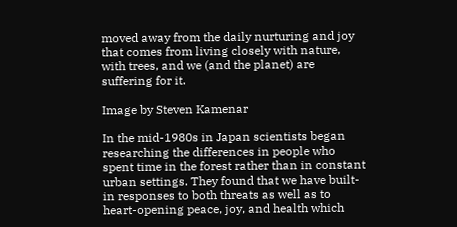moved away from the daily nurturing and joy that comes from living closely with nature, with trees, and we (and the planet) are suffering for it.

Image by Steven Kamenar

In the mid-1980s in Japan scientists began researching the differences in people who spent time in the forest rather than in constant urban settings. They found that we have built-in responses to both threats as well as to heart-opening peace, joy, and health which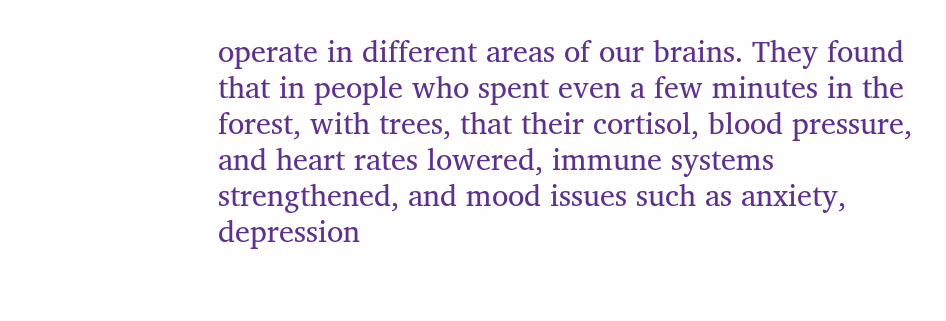operate in different areas of our brains. They found that in people who spent even a few minutes in the forest, with trees, that their cortisol, blood pressure, and heart rates lowered, immune systems strengthened, and mood issues such as anxiety, depression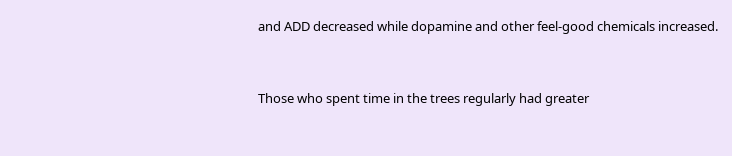and ADD decreased while dopamine and other feel-good chemicals increased.


Those who spent time in the trees regularly had greater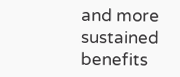and more sustained benefits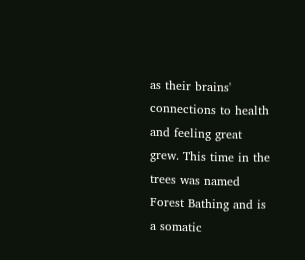as their brains' connections to health and feeling great grew. This time in the trees was named Forest Bathing and is a somatic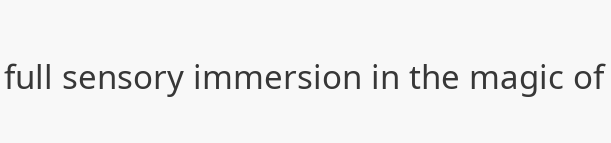full sensory immersion in the magic of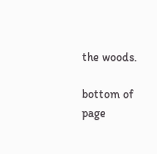the woods.

bottom of page